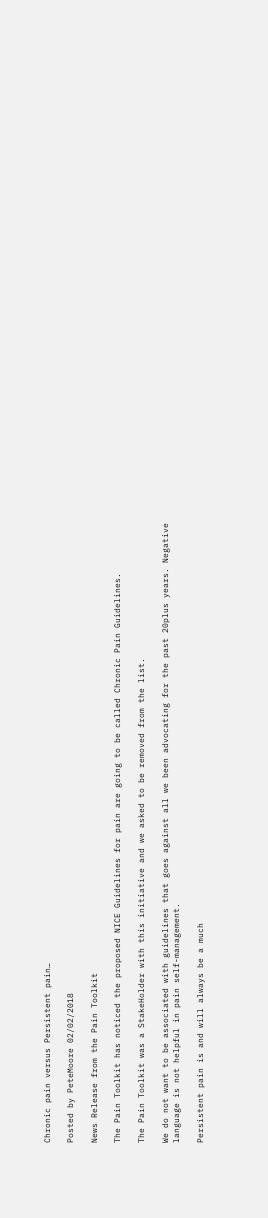Chronic pain versus Persistent pain…

Posted by PeteMoore 02/02/2018

News Release from the Pain Toolkit

The Pain Toolkit has noticed the proposed NICE Guidelines for pain are going to be called Chronic Pain Guidelines.

The Pain Toolkit was a StakeHolder with this initiative and we asked to be removed from the list.

We do not want to be associated with guidelines that goes against all we been advocating for the past 20plus years. Negative language is not helpful in pain self-management.

Persistent pain is and will always be a much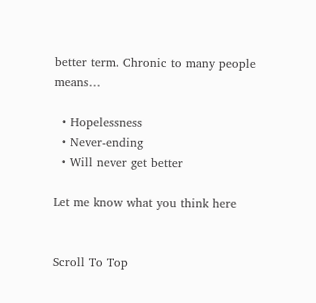better term. Chronic to many people means…

  • Hopelessness
  • Never-ending
  • Will never get better

Let me know what you think here


Scroll To Top